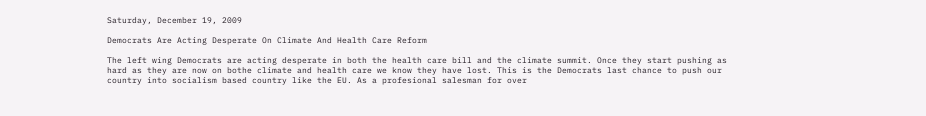Saturday, December 19, 2009

Democrats Are Acting Desperate On Climate And Health Care Reform

The left wing Democrats are acting desperate in both the health care bill and the climate summit. Once they start pushing as hard as they are now on bothe climate and health care we know they have lost. This is the Democrats last chance to push our country into socialism based country like the EU. As a profesional salesman for over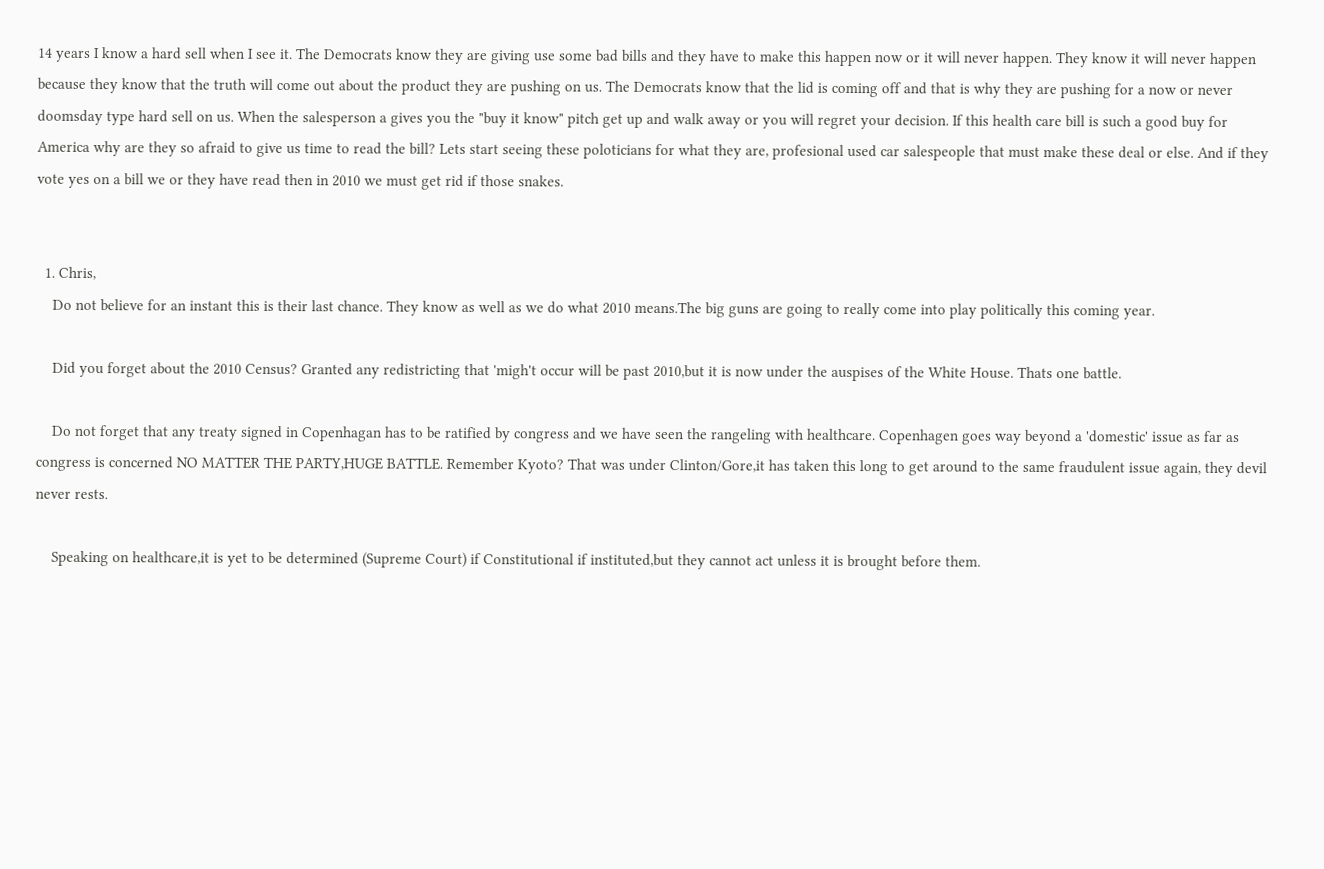14 years I know a hard sell when I see it. The Democrats know they are giving use some bad bills and they have to make this happen now or it will never happen. They know it will never happen because they know that the truth will come out about the product they are pushing on us. The Democrats know that the lid is coming off and that is why they are pushing for a now or never doomsday type hard sell on us. When the salesperson a gives you the "buy it know" pitch get up and walk away or you will regret your decision. If this health care bill is such a good buy for America why are they so afraid to give us time to read the bill? Lets start seeing these poloticians for what they are, profesional used car salespeople that must make these deal or else. And if they vote yes on a bill we or they have read then in 2010 we must get rid if those snakes.


  1. Chris,
    Do not believe for an instant this is their last chance. They know as well as we do what 2010 means.The big guns are going to really come into play politically this coming year.

    Did you forget about the 2010 Census? Granted any redistricting that 'migh't occur will be past 2010,but it is now under the auspises of the White House. Thats one battle.

    Do not forget that any treaty signed in Copenhagan has to be ratified by congress and we have seen the rangeling with healthcare. Copenhagen goes way beyond a 'domestic' issue as far as congress is concerned NO MATTER THE PARTY,HUGE BATTLE. Remember Kyoto? That was under Clinton/Gore,it has taken this long to get around to the same fraudulent issue again, they devil never rests.

    Speaking on healthcare,it is yet to be determined (Supreme Court) if Constitutional if instituted,but they cannot act unless it is brought before them.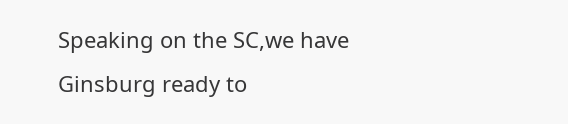Speaking on the SC,we have Ginsburg ready to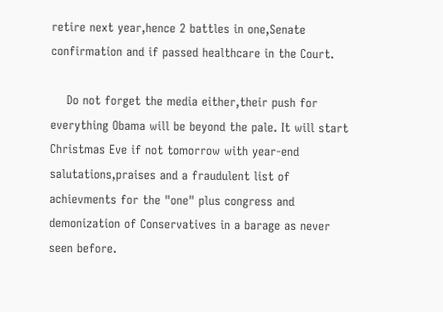retire next year,hence 2 battles in one,Senate confirmation and if passed healthcare in the Court.

    Do not forget the media either,their push for everything Obama will be beyond the pale. It will start Christmas Eve if not tomorrow with year-end salutations,praises and a fraudulent list of achievments for the "one" plus congress and demonization of Conservatives in a barage as never seen before.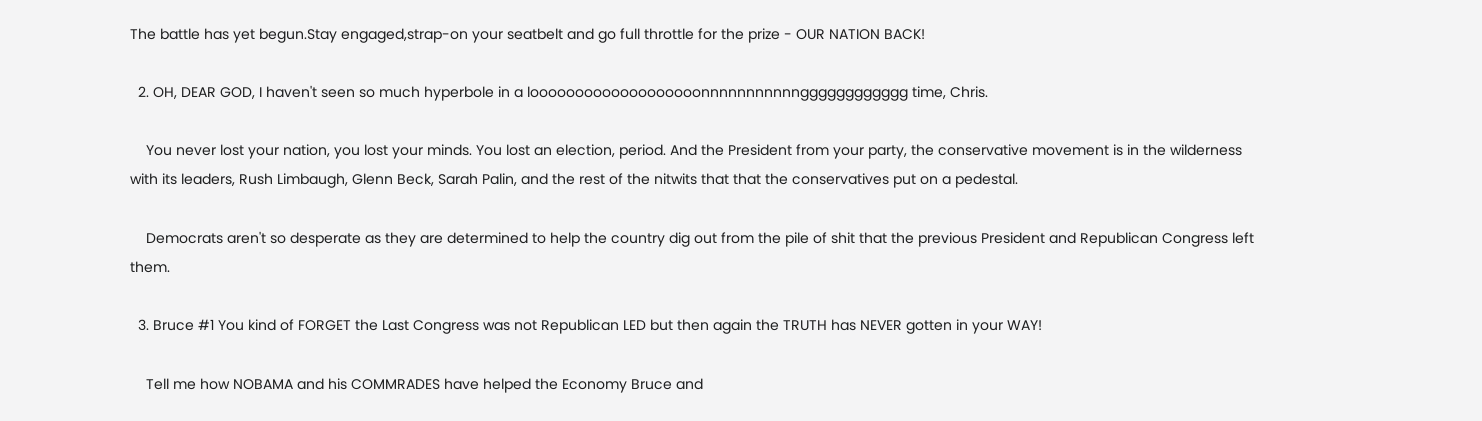The battle has yet begun.Stay engaged,strap-on your seatbelt and go full throttle for the prize - OUR NATION BACK!

  2. OH, DEAR GOD, I haven't seen so much hyperbole in a looooooooooooooooooonnnnnnnnnnngggggggggggg time, Chris.

    You never lost your nation, you lost your minds. You lost an election, period. And the President from your party, the conservative movement is in the wilderness with its leaders, Rush Limbaugh, Glenn Beck, Sarah Palin, and the rest of the nitwits that that the conservatives put on a pedestal.

    Democrats aren't so desperate as they are determined to help the country dig out from the pile of shit that the previous President and Republican Congress left them.

  3. Bruce #1 You kind of FORGET the Last Congress was not Republican LED but then again the TRUTH has NEVER gotten in your WAY!

    Tell me how NOBAMA and his COMMRADES have helped the Economy Bruce and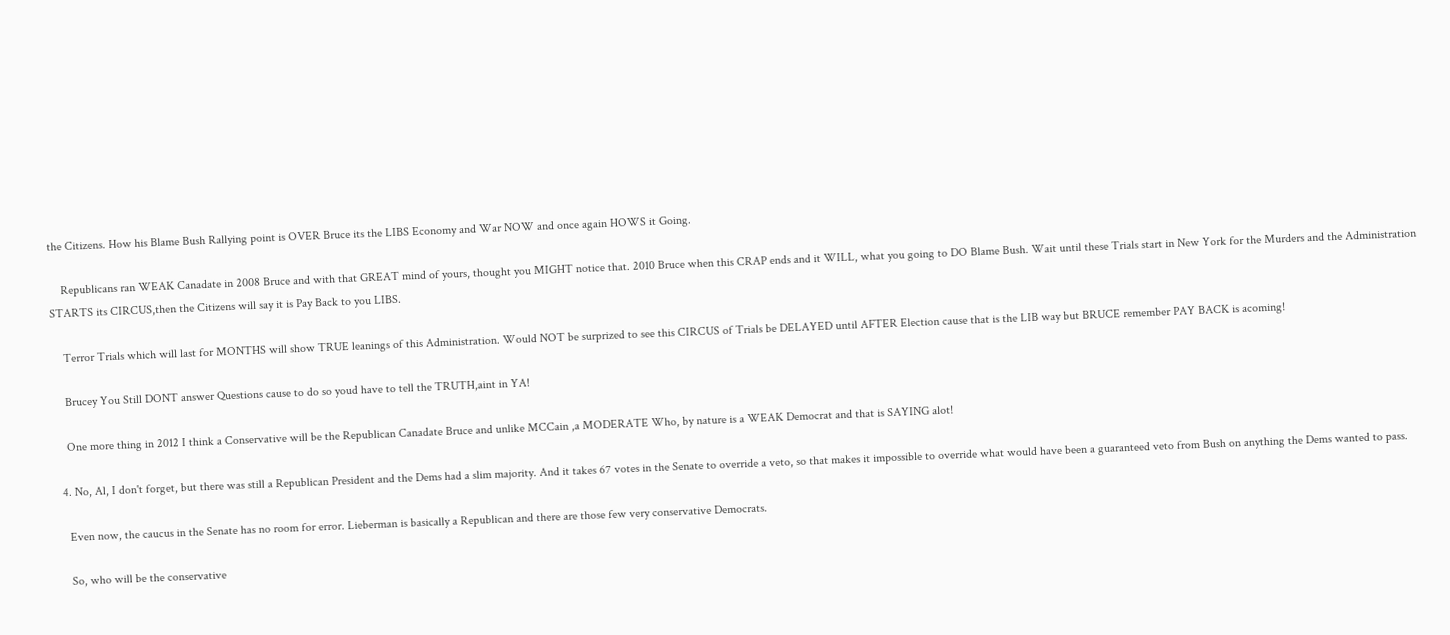the Citizens. How his Blame Bush Rallying point is OVER Bruce its the LIBS Economy and War NOW and once again HOWS it Going.

    Republicans ran WEAK Canadate in 2008 Bruce and with that GREAT mind of yours, thought you MIGHT notice that. 2010 Bruce when this CRAP ends and it WILL, what you going to DO Blame Bush. Wait until these Trials start in New York for the Murders and the Administration STARTS its CIRCUS,then the Citizens will say it is Pay Back to you LIBS.

    Terror Trials which will last for MONTHS will show TRUE leanings of this Administration. Would NOT be surprized to see this CIRCUS of Trials be DELAYED until AFTER Election cause that is the LIB way but BRUCE remember PAY BACK is acoming!

    Brucey You Still DONT answer Questions cause to do so youd have to tell the TRUTH,aint in YA!

    One more thing in 2012 I think a Conservative will be the Republican Canadate Bruce and unlike MCCain ,a MODERATE Who, by nature is a WEAK Democrat and that is SAYING alot!

  4. No, Al, I don't forget, but there was still a Republican President and the Dems had a slim majority. And it takes 67 votes in the Senate to override a veto, so that makes it impossible to override what would have been a guaranteed veto from Bush on anything the Dems wanted to pass.

    Even now, the caucus in the Senate has no room for error. Lieberman is basically a Republican and there are those few very conservative Democrats.

    So, who will be the conservative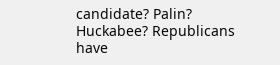candidate? Palin? Huckabee? Republicans have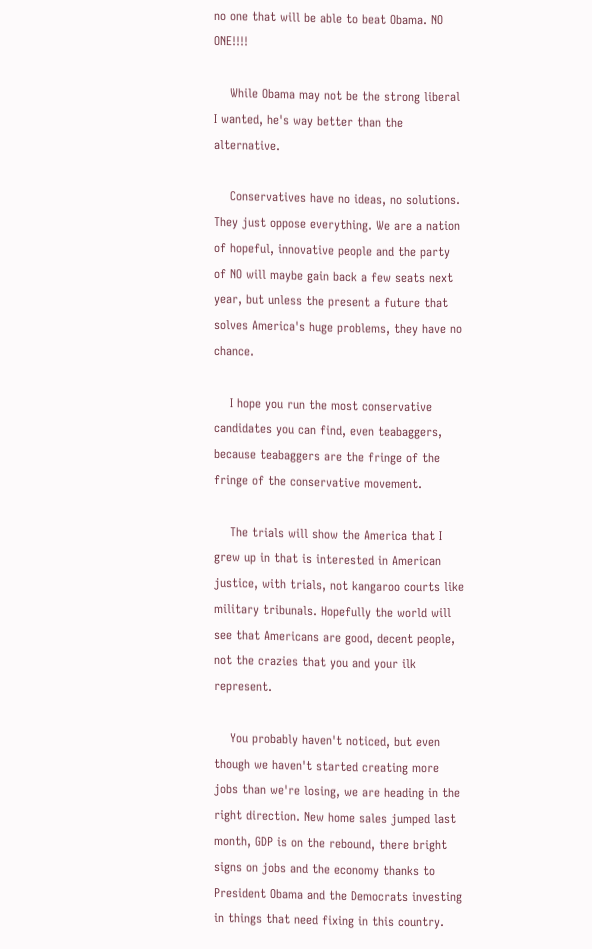no one that will be able to beat Obama. NO ONE!!!!

    While Obama may not be the strong liberal I wanted, he's way better than the alternative.

    Conservatives have no ideas, no solutions. They just oppose everything. We are a nation of hopeful, innovative people and the party of NO will maybe gain back a few seats next year, but unless the present a future that solves America's huge problems, they have no chance.

    I hope you run the most conservative candidates you can find, even teabaggers, because teabaggers are the fringe of the fringe of the conservative movement.

    The trials will show the America that I grew up in that is interested in American justice, with trials, not kangaroo courts like military tribunals. Hopefully the world will see that Americans are good, decent people, not the crazies that you and your ilk represent.

    You probably haven't noticed, but even though we haven't started creating more jobs than we're losing, we are heading in the right direction. New home sales jumped last month, GDP is on the rebound, there bright signs on jobs and the economy thanks to President Obama and the Democrats investing in things that need fixing in this country.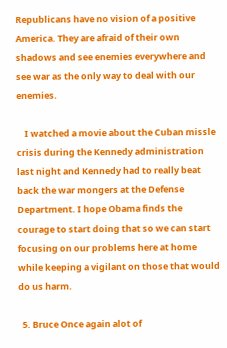Republicans have no vision of a positive America. They are afraid of their own shadows and see enemies everywhere and see war as the only way to deal with our enemies.

    I watched a movie about the Cuban missle crisis during the Kennedy administration last night and Kennedy had to really beat back the war mongers at the Defense Department. I hope Obama finds the courage to start doing that so we can start focusing on our problems here at home while keeping a vigilant on those that would do us harm.

  5. Bruce Once again alot of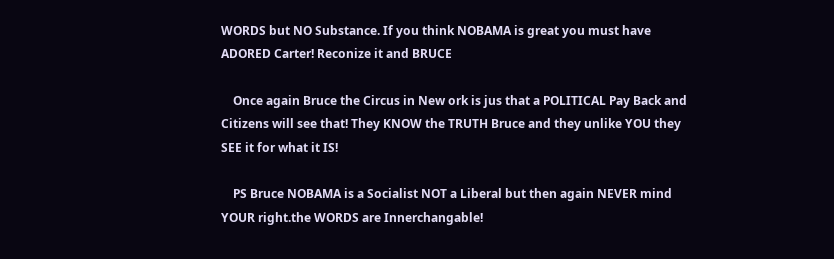WORDS but NO Substance. If you think NOBAMA is great you must have ADORED Carter! Reconize it and BRUCE

    Once again Bruce the Circus in New ork is jus that a POLITICAL Pay Back and Citizens will see that! They KNOW the TRUTH Bruce and they unlike YOU they SEE it for what it IS!

    PS Bruce NOBAMA is a Socialist NOT a Liberal but then again NEVER mind YOUR right.the WORDS are Innerchangable!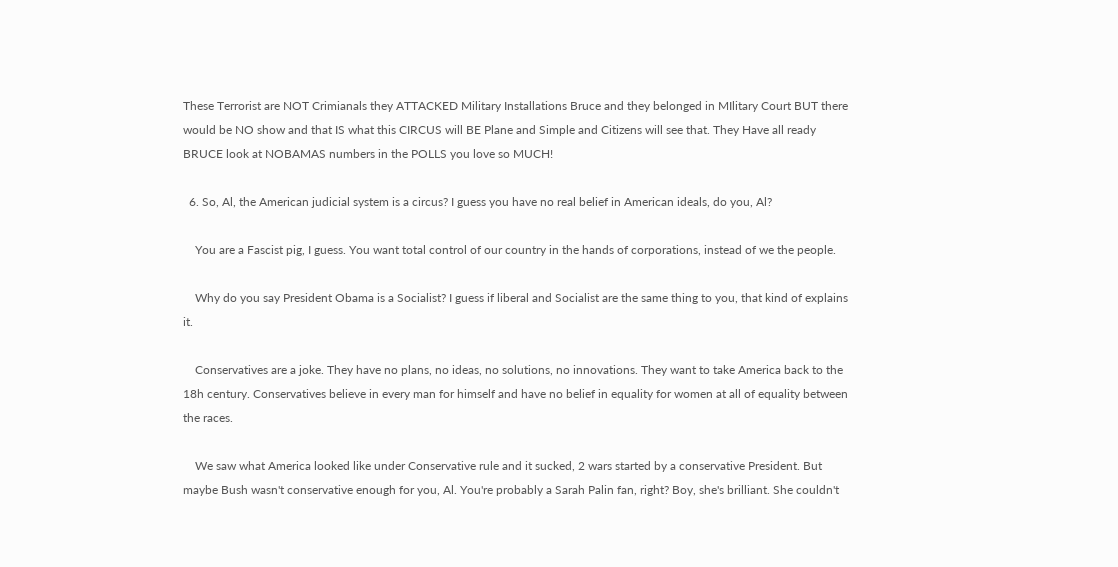These Terrorist are NOT Crimianals they ATTACKED Military Installations Bruce and they belonged in MIlitary Court BUT there would be NO show and that IS what this CIRCUS will BE Plane and Simple and Citizens will see that. They Have all ready BRUCE look at NOBAMAS numbers in the POLLS you love so MUCH!

  6. So, Al, the American judicial system is a circus? I guess you have no real belief in American ideals, do you, Al?

    You are a Fascist pig, I guess. You want total control of our country in the hands of corporations, instead of we the people.

    Why do you say President Obama is a Socialist? I guess if liberal and Socialist are the same thing to you, that kind of explains it.

    Conservatives are a joke. They have no plans, no ideas, no solutions, no innovations. They want to take America back to the 18h century. Conservatives believe in every man for himself and have no belief in equality for women at all of equality between the races.

    We saw what America looked like under Conservative rule and it sucked, 2 wars started by a conservative President. But maybe Bush wasn't conservative enough for you, Al. You're probably a Sarah Palin fan, right? Boy, she's brilliant. She couldn't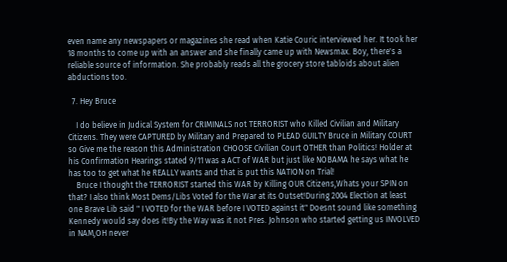even name any newspapers or magazines she read when Katie Couric interviewed her. It took her 18 months to come up with an answer and she finally came up with Newsmax. Boy, there's a reliable source of information. She probably reads all the grocery store tabloids about alien abductions too.

  7. Hey Bruce

    I do believe in Judical System for CRIMINALS not TERRORIST who Killed Civilian and Military Citizens. They were CAPTURED by Military and Prepared to PLEAD GUILTY Bruce in Military COURT so Give me the reason this Administration CHOOSE Civilian Court OTHER than Politics! Holder at his Confirmation Hearings stated 9/11 was a ACT of WAR but just like NOBAMA he says what he has too to get what he REALLY wants and that is put this NATION on Trial!
    Bruce I thought the TERRORIST started this WAR by Killing OUR Citizens,Whats your SPIN on that? I also think Most Dems/Libs Voted for the War at its Outset!During 2004 Election at least one Brave Lib said " I VOTED for the WAR before I VOTED against it" Doesnt sound like something Kennedy would say does it!By the Way was it not Pres. Johnson who started getting us INVOLVED in NAM,OH never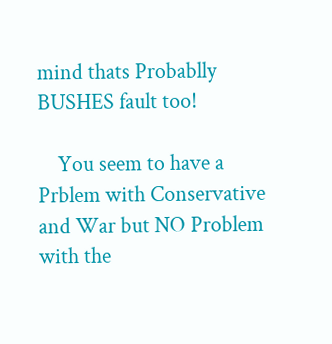mind thats Probablly BUSHES fault too!

    You seem to have a Prblem with Conservative and War but NO Problem with the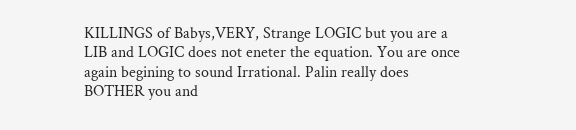KILLINGS of Babys,VERY, Strange LOGIC but you are a LIB and LOGIC does not eneter the equation. You are once again begining to sound Irrational. Palin really does BOTHER you and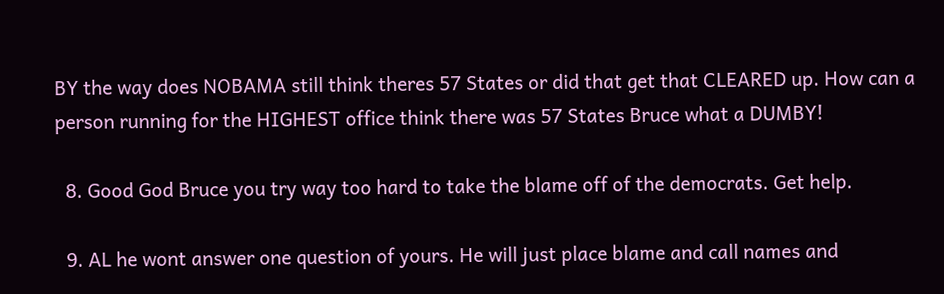BY the way does NOBAMA still think theres 57 States or did that get that CLEARED up. How can a person running for the HIGHEST office think there was 57 States Bruce what a DUMBY!

  8. Good God Bruce you try way too hard to take the blame off of the democrats. Get help.

  9. AL he wont answer one question of yours. He will just place blame and call names and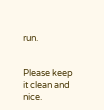run.


Please keep it clean and nice.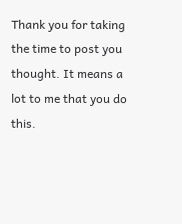Thank you for taking the time to post you thought. It means a lot to me that you do this.